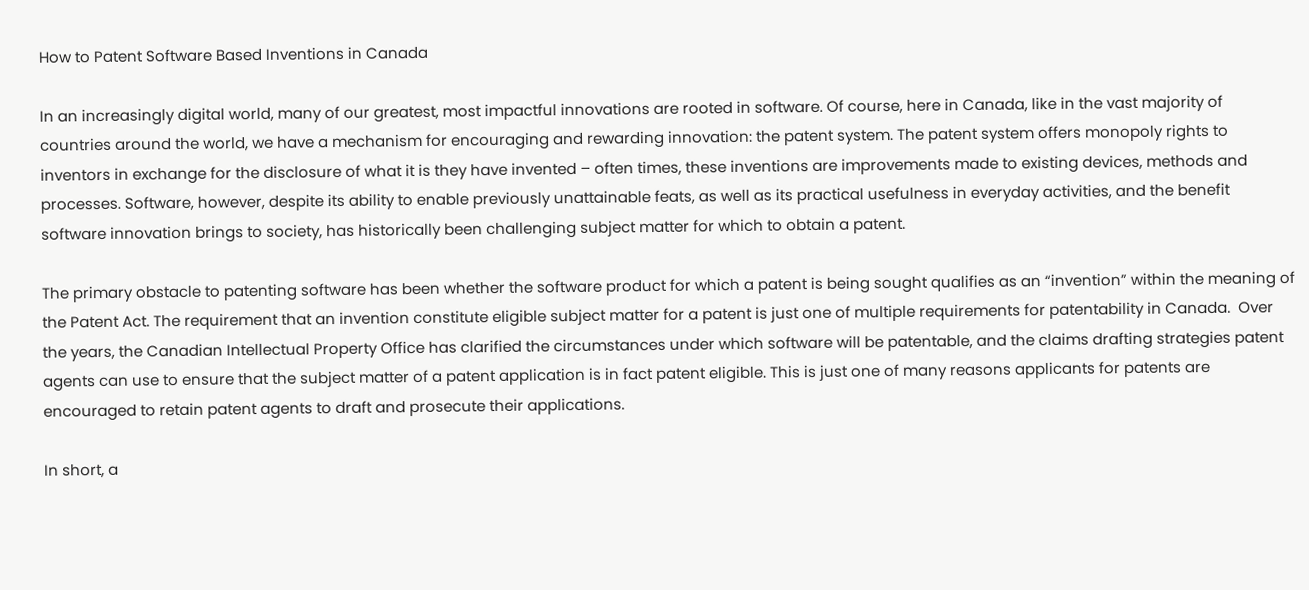How to Patent Software Based Inventions in Canada

In an increasingly digital world, many of our greatest, most impactful innovations are rooted in software. Of course, here in Canada, like in the vast majority of countries around the world, we have a mechanism for encouraging and rewarding innovation: the patent system. The patent system offers monopoly rights to inventors in exchange for the disclosure of what it is they have invented – often times, these inventions are improvements made to existing devices, methods and processes. Software, however, despite its ability to enable previously unattainable feats, as well as its practical usefulness in everyday activities, and the benefit software innovation brings to society, has historically been challenging subject matter for which to obtain a patent.

The primary obstacle to patenting software has been whether the software product for which a patent is being sought qualifies as an “invention” within the meaning of the Patent Act. The requirement that an invention constitute eligible subject matter for a patent is just one of multiple requirements for patentability in Canada.  Over the years, the Canadian Intellectual Property Office has clarified the circumstances under which software will be patentable, and the claims drafting strategies patent agents can use to ensure that the subject matter of a patent application is in fact patent eligible. This is just one of many reasons applicants for patents are encouraged to retain patent agents to draft and prosecute their applications.

In short, a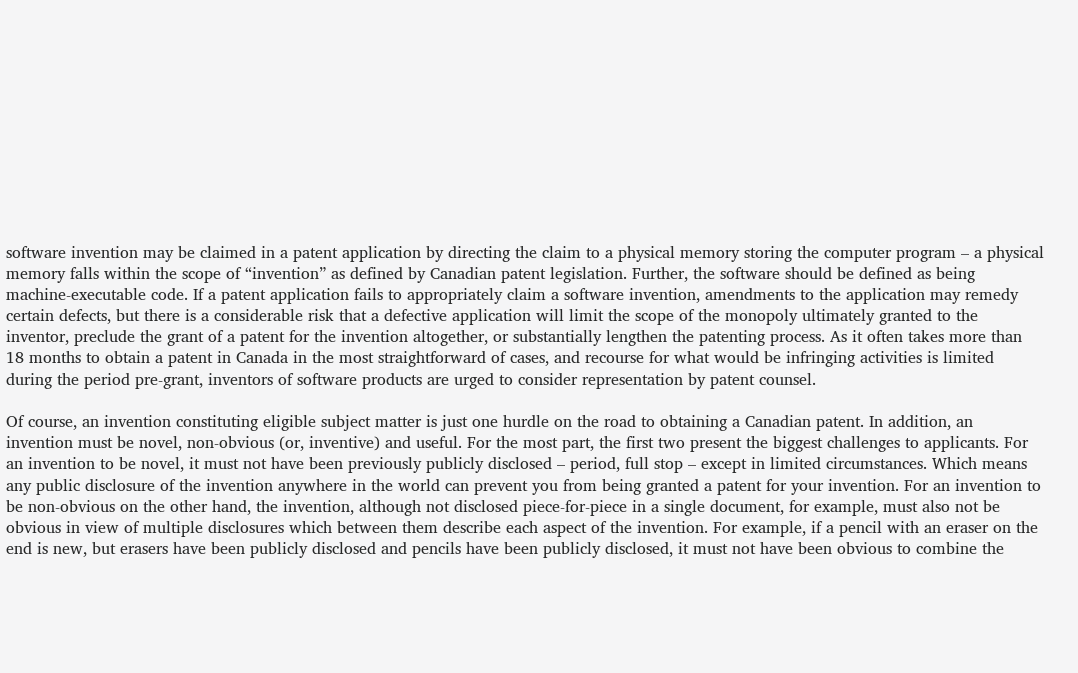software invention may be claimed in a patent application by directing the claim to a physical memory storing the computer program – a physical memory falls within the scope of “invention” as defined by Canadian patent legislation. Further, the software should be defined as being machine-executable code. If a patent application fails to appropriately claim a software invention, amendments to the application may remedy certain defects, but there is a considerable risk that a defective application will limit the scope of the monopoly ultimately granted to the inventor, preclude the grant of a patent for the invention altogether, or substantially lengthen the patenting process. As it often takes more than 18 months to obtain a patent in Canada in the most straightforward of cases, and recourse for what would be infringing activities is limited during the period pre-grant, inventors of software products are urged to consider representation by patent counsel.

Of course, an invention constituting eligible subject matter is just one hurdle on the road to obtaining a Canadian patent. In addition, an invention must be novel, non-obvious (or, inventive) and useful. For the most part, the first two present the biggest challenges to applicants. For an invention to be novel, it must not have been previously publicly disclosed – period, full stop – except in limited circumstances. Which means any public disclosure of the invention anywhere in the world can prevent you from being granted a patent for your invention. For an invention to be non-obvious on the other hand, the invention, although not disclosed piece-for-piece in a single document, for example, must also not be obvious in view of multiple disclosures which between them describe each aspect of the invention. For example, if a pencil with an eraser on the end is new, but erasers have been publicly disclosed and pencils have been publicly disclosed, it must not have been obvious to combine the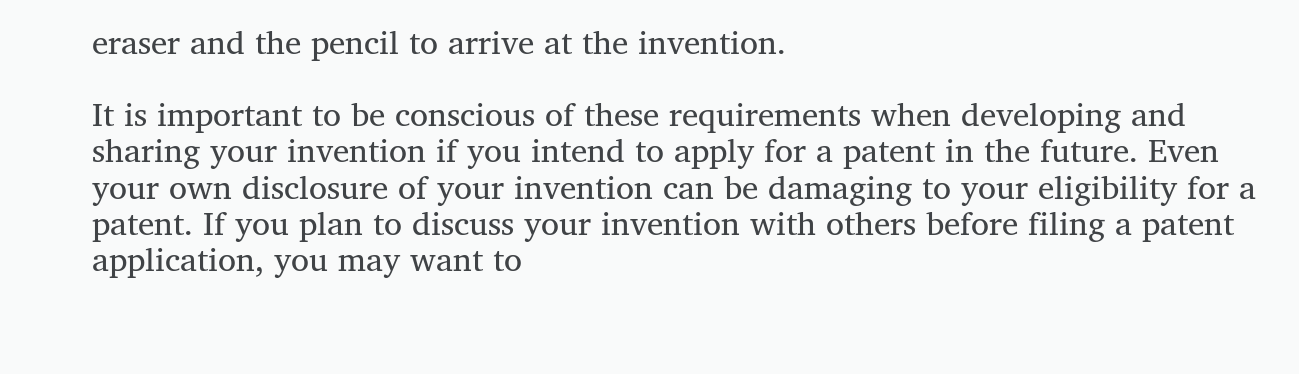eraser and the pencil to arrive at the invention.

It is important to be conscious of these requirements when developing and sharing your invention if you intend to apply for a patent in the future. Even your own disclosure of your invention can be damaging to your eligibility for a patent. If you plan to discuss your invention with others before filing a patent application, you may want to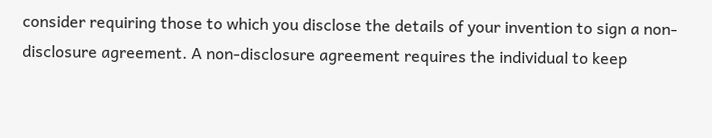consider requiring those to which you disclose the details of your invention to sign a non-disclosure agreement. A non-disclosure agreement requires the individual to keep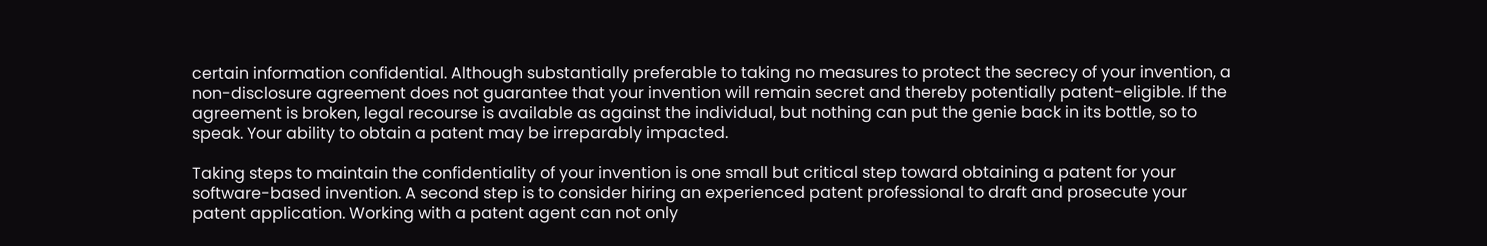certain information confidential. Although substantially preferable to taking no measures to protect the secrecy of your invention, a non-disclosure agreement does not guarantee that your invention will remain secret and thereby potentially patent-eligible. If the agreement is broken, legal recourse is available as against the individual, but nothing can put the genie back in its bottle, so to speak. Your ability to obtain a patent may be irreparably impacted.

Taking steps to maintain the confidentiality of your invention is one small but critical step toward obtaining a patent for your software-based invention. A second step is to consider hiring an experienced patent professional to draft and prosecute your patent application. Working with a patent agent can not only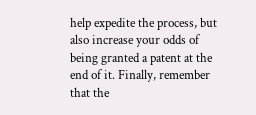help expedite the process, but also increase your odds of being granted a patent at the end of it. Finally, remember that the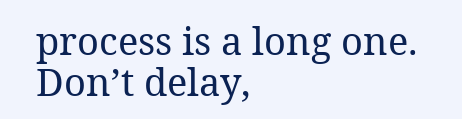process is a long one. Don’t delay,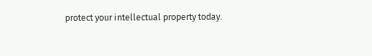protect your intellectual property today.